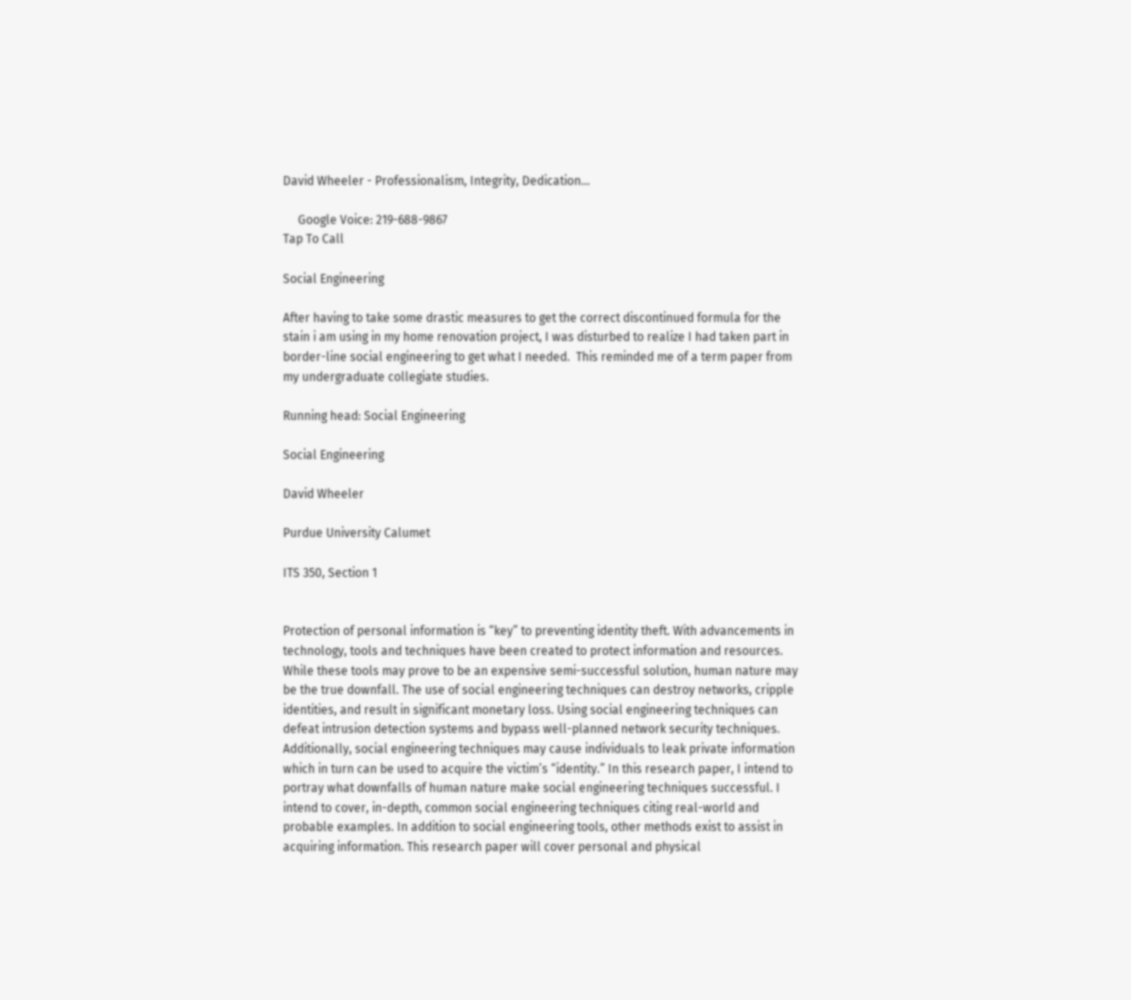David Wheeler - Professionalism, Integrity, Dedication...

     Google Voice: 219-688-9867
Tap To Call

Social Engineering

After having to take some drastic measures to get the correct discontinued formula for the stain i am using in my home renovation project, I was disturbed to realize I had taken part in border-line social engineering to get what I needed.  This reminded me of a term paper from my undergraduate collegiate studies.

Running head: Social Engineering

Social Engineering

David Wheeler

Purdue University Calumet

ITS 350, Section 1


Protection of personal information is “key” to preventing identity theft. With advancements in technology, tools and techniques have been created to protect information and resources. While these tools may prove to be an expensive semi-successful solution, human nature may be the true downfall. The use of social engineering techniques can destroy networks, cripple identities, and result in significant monetary loss. Using social engineering techniques can defeat intrusion detection systems and bypass well-planned network security techniques. Additionally, social engineering techniques may cause individuals to leak private information which in turn can be used to acquire the victim’s “identity.” In this research paper, I intend to portray what downfalls of human nature make social engineering techniques successful. I intend to cover, in-depth, common social engineering techniques citing real-world and probable examples. In addition to social engineering tools, other methods exist to assist in acquiring information. This research paper will cover personal and physical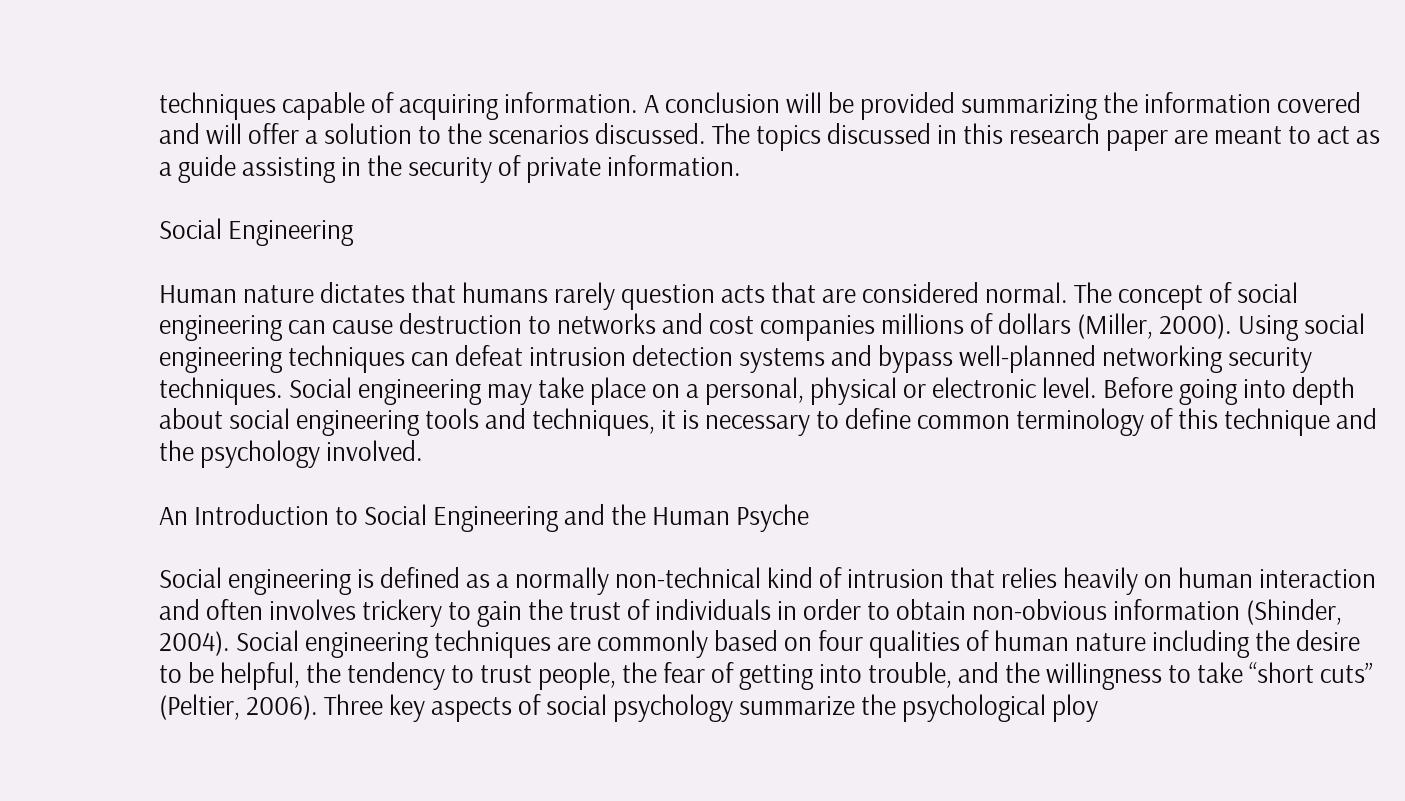techniques capable of acquiring information. A conclusion will be provided summarizing the information covered and will offer a solution to the scenarios discussed. The topics discussed in this research paper are meant to act as a guide assisting in the security of private information.

Social Engineering

Human nature dictates that humans rarely question acts that are considered normal. The concept of social engineering can cause destruction to networks and cost companies millions of dollars (Miller, 2000). Using social engineering techniques can defeat intrusion detection systems and bypass well-planned networking security techniques. Social engineering may take place on a personal, physical or electronic level. Before going into depth about social engineering tools and techniques, it is necessary to define common terminology of this technique and the psychology involved.

An Introduction to Social Engineering and the Human Psyche

Social engineering is defined as a normally non-technical kind of intrusion that relies heavily on human interaction and often involves trickery to gain the trust of individuals in order to obtain non-obvious information (Shinder, 2004). Social engineering techniques are commonly based on four qualities of human nature including the desire to be helpful, the tendency to trust people, the fear of getting into trouble, and the willingness to take “short cuts” (Peltier, 2006). Three key aspects of social psychology summarize the psychological ploy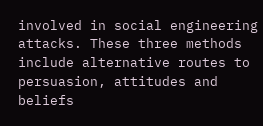involved in social engineering attacks. These three methods include alternative routes to persuasion, attitudes and beliefs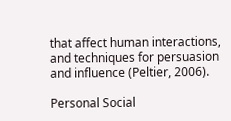that affect human interactions, and techniques for persuasion and influence (Peltier, 2006).

Personal Social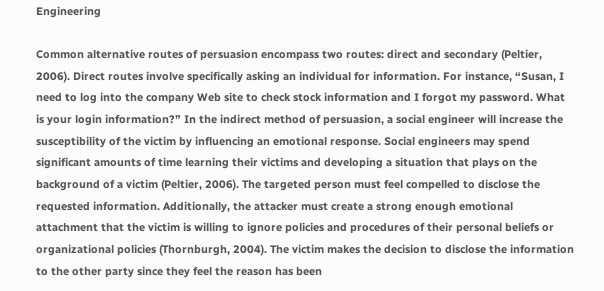Engineering

Common alternative routes of persuasion encompass two routes: direct and secondary (Peltier, 2006). Direct routes involve specifically asking an individual for information. For instance, “Susan, I need to log into the company Web site to check stock information and I forgot my password. What is your login information?” In the indirect method of persuasion, a social engineer will increase the susceptibility of the victim by influencing an emotional response. Social engineers may spend significant amounts of time learning their victims and developing a situation that plays on the background of a victim (Peltier, 2006). The targeted person must feel compelled to disclose the requested information. Additionally, the attacker must create a strong enough emotional attachment that the victim is willing to ignore policies and procedures of their personal beliefs or organizational policies (Thornburgh, 2004). The victim makes the decision to disclose the information to the other party since they feel the reason has been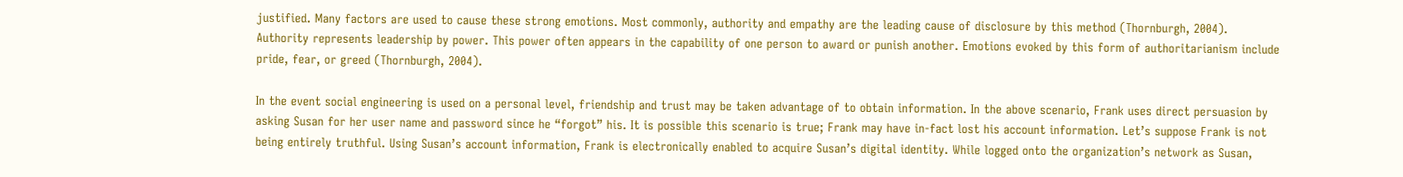justified. Many factors are used to cause these strong emotions. Most commonly, authority and empathy are the leading cause of disclosure by this method (Thornburgh, 2004). Authority represents leadership by power. This power often appears in the capability of one person to award or punish another. Emotions evoked by this form of authoritarianism include pride, fear, or greed (Thornburgh, 2004).

In the event social engineering is used on a personal level, friendship and trust may be taken advantage of to obtain information. In the above scenario, Frank uses direct persuasion by asking Susan for her user name and password since he “forgot” his. It is possible this scenario is true; Frank may have in-fact lost his account information. Let’s suppose Frank is not being entirely truthful. Using Susan’s account information, Frank is electronically enabled to acquire Susan’s digital identity. While logged onto the organization’s network as Susan,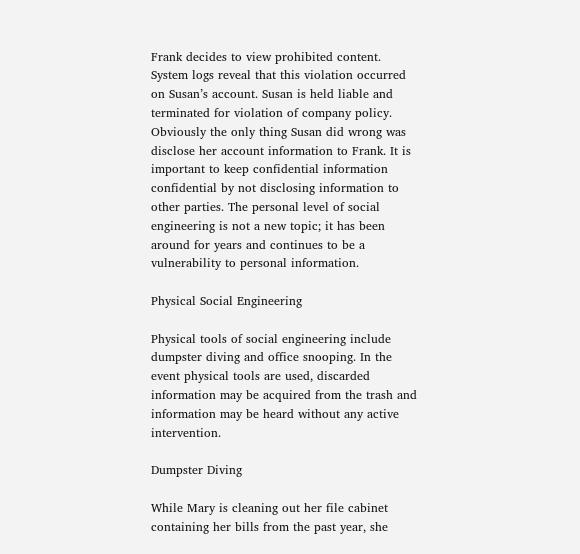Frank decides to view prohibited content. System logs reveal that this violation occurred on Susan’s account. Susan is held liable and terminated for violation of company policy. Obviously the only thing Susan did wrong was disclose her account information to Frank. It is important to keep confidential information confidential by not disclosing information to other parties. The personal level of social engineering is not a new topic; it has been around for years and continues to be a vulnerability to personal information.

Physical Social Engineering

Physical tools of social engineering include dumpster diving and office snooping. In the event physical tools are used, discarded information may be acquired from the trash and information may be heard without any active intervention.

Dumpster Diving

While Mary is cleaning out her file cabinet containing her bills from the past year, she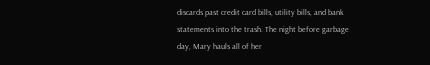discards past credit card bills, utility bills, and bank statements into the trash. The night before garbage day, Mary hauls all of her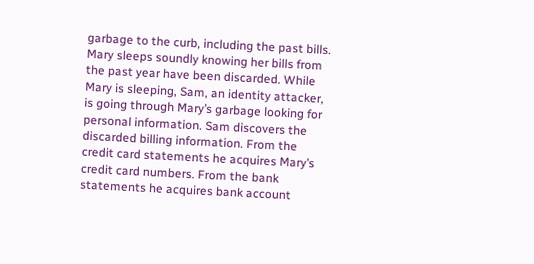garbage to the curb, including the past bills. Mary sleeps soundly knowing her bills from the past year have been discarded. While Mary is sleeping, Sam, an identity attacker, is going through Mary’s garbage looking for personal information. Sam discovers the discarded billing information. From the credit card statements he acquires Mary’s credit card numbers. From the bank statements he acquires bank account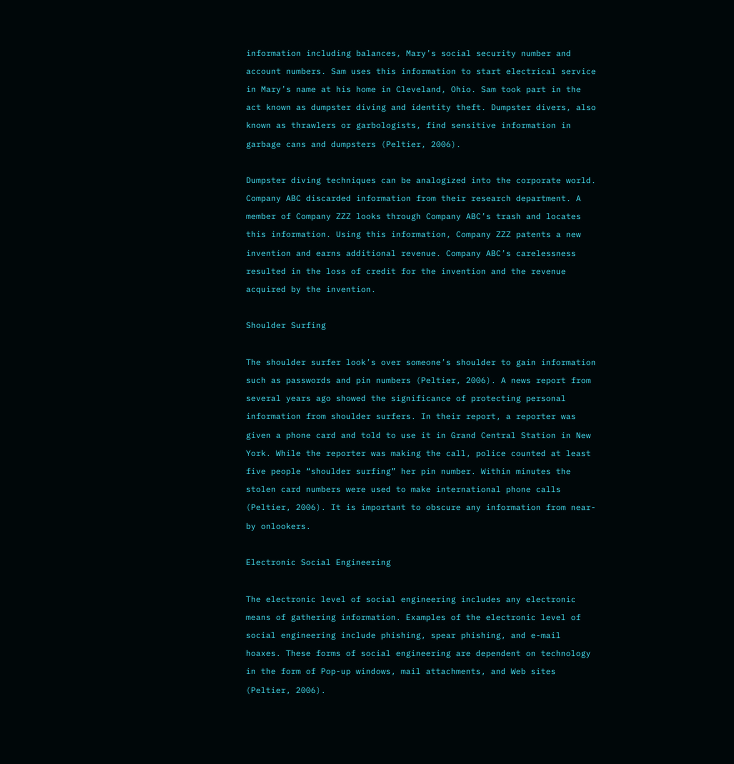information including balances, Mary’s social security number and account numbers. Sam uses this information to start electrical service in Mary’s name at his home in Cleveland, Ohio. Sam took part in the act known as dumpster diving and identity theft. Dumpster divers, also known as thrawlers or garbologists, find sensitive information in garbage cans and dumpsters (Peltier, 2006).

Dumpster diving techniques can be analogized into the corporate world. Company ABC discarded information from their research department. A member of Company ZZZ looks through Company ABC’s trash and locates this information. Using this information, Company ZZZ patents a new invention and earns additional revenue. Company ABC’s carelessness resulted in the loss of credit for the invention and the revenue acquired by the invention.

Shoulder Surfing

The shoulder surfer look’s over someone’s shoulder to gain information such as passwords and pin numbers (Peltier, 2006). A news report from several years ago showed the significance of protecting personal information from shoulder surfers. In their report, a reporter was given a phone card and told to use it in Grand Central Station in New York. While the reporter was making the call, police counted at least five people “shoulder surfing” her pin number. Within minutes the stolen card numbers were used to make international phone calls (Peltier, 2006). It is important to obscure any information from near-by onlookers.

Electronic Social Engineering

The electronic level of social engineering includes any electronic means of gathering information. Examples of the electronic level of social engineering include phishing, spear phishing, and e-mail hoaxes. These forms of social engineering are dependent on technology in the form of Pop-up windows, mail attachments, and Web sites (Peltier, 2006).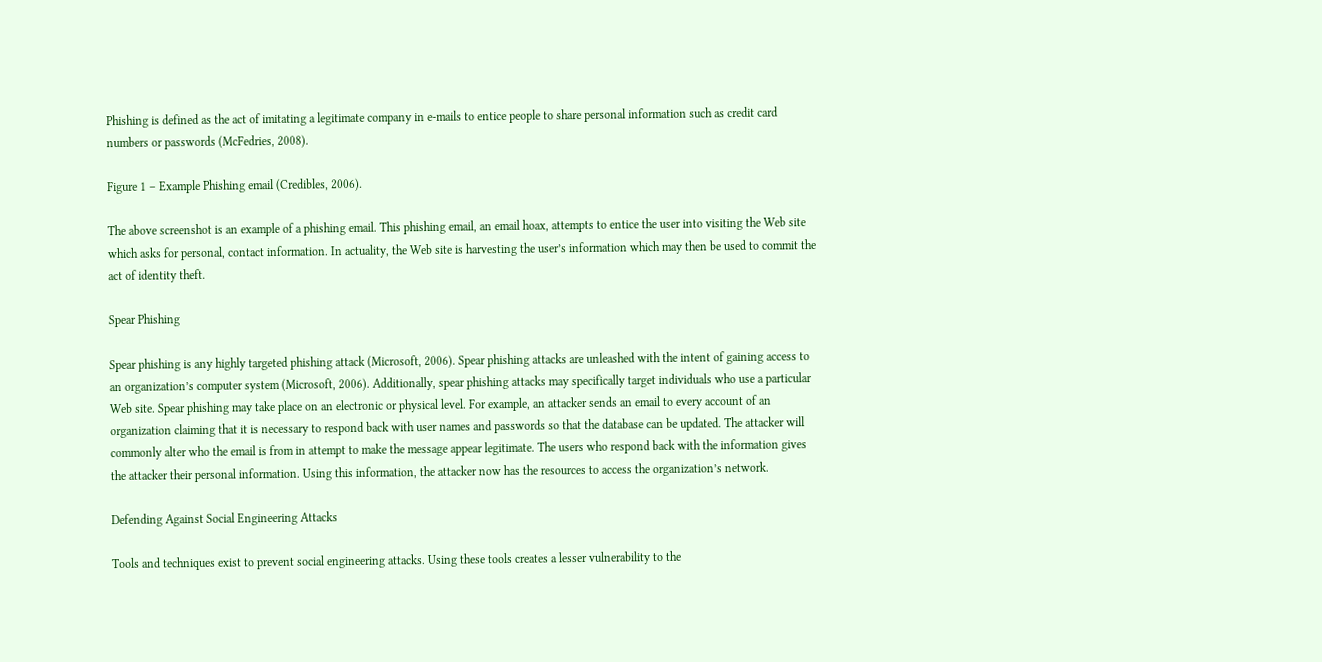Phishing is defined as the act of imitating a legitimate company in e-mails to entice people to share personal information such as credit card numbers or passwords (McFedries, 2008).

Figure 1 – Example Phishing email (Credibles, 2006).

The above screenshot is an example of a phishing email. This phishing email, an email hoax, attempts to entice the user into visiting the Web site which asks for personal, contact information. In actuality, the Web site is harvesting the user’s information which may then be used to commit the act of identity theft.

Spear Phishing

Spear phishing is any highly targeted phishing attack (Microsoft, 2006). Spear phishing attacks are unleashed with the intent of gaining access to an organization’s computer system (Microsoft, 2006). Additionally, spear phishing attacks may specifically target individuals who use a particular Web site. Spear phishing may take place on an electronic or physical level. For example, an attacker sends an email to every account of an organization claiming that it is necessary to respond back with user names and passwords so that the database can be updated. The attacker will commonly alter who the email is from in attempt to make the message appear legitimate. The users who respond back with the information gives the attacker their personal information. Using this information, the attacker now has the resources to access the organization’s network.

Defending Against Social Engineering Attacks

Tools and techniques exist to prevent social engineering attacks. Using these tools creates a lesser vulnerability to the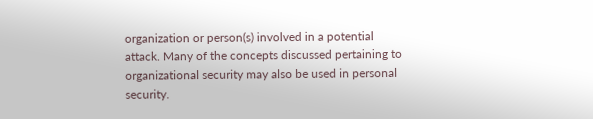organization or person(s) involved in a potential attack. Many of the concepts discussed pertaining to organizational security may also be used in personal security.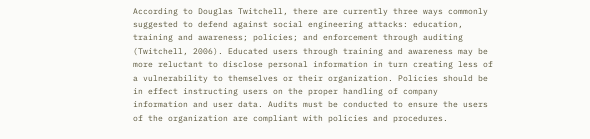According to Douglas Twitchell, there are currently three ways commonly suggested to defend against social engineering attacks: education, training and awareness; policies; and enforcement through auditing (Twitchell, 2006). Educated users through training and awareness may be more reluctant to disclose personal information in turn creating less of a vulnerability to themselves or their organization. Policies should be in effect instructing users on the proper handling of company information and user data. Audits must be conducted to ensure the users of the organization are compliant with policies and procedures.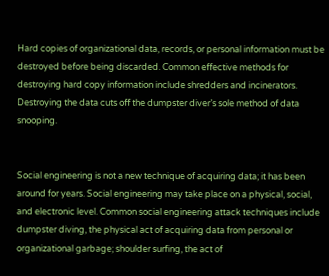Hard copies of organizational data, records, or personal information must be destroyed before being discarded. Common effective methods for destroying hard copy information include shredders and incinerators. Destroying the data cuts off the dumpster diver’s sole method of data snooping.


Social engineering is not a new technique of acquiring data; it has been around for years. Social engineering may take place on a physical, social, and electronic level. Common social engineering attack techniques include dumpster diving, the physical act of acquiring data from personal or organizational garbage; shoulder surfing, the act of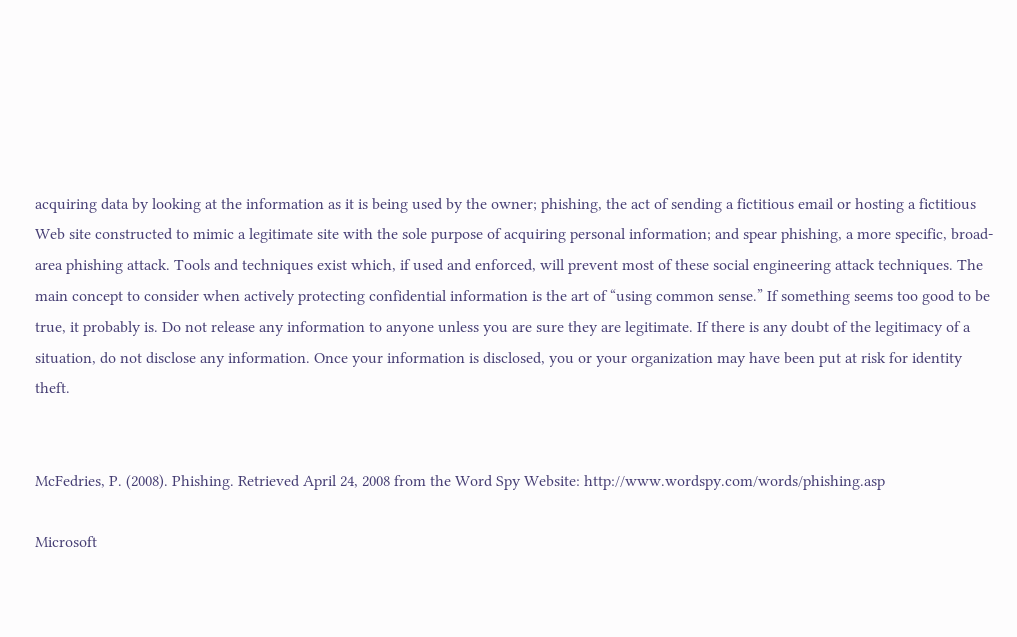acquiring data by looking at the information as it is being used by the owner; phishing, the act of sending a fictitious email or hosting a fictitious Web site constructed to mimic a legitimate site with the sole purpose of acquiring personal information; and spear phishing, a more specific, broad-area phishing attack. Tools and techniques exist which, if used and enforced, will prevent most of these social engineering attack techniques. The main concept to consider when actively protecting confidential information is the art of “using common sense.” If something seems too good to be true, it probably is. Do not release any information to anyone unless you are sure they are legitimate. If there is any doubt of the legitimacy of a situation, do not disclose any information. Once your information is disclosed, you or your organization may have been put at risk for identity theft.


McFedries, P. (2008). Phishing. Retrieved April 24, 2008 from the Word Spy Website: http://www.wordspy.com/words/phishing.asp

Microsoft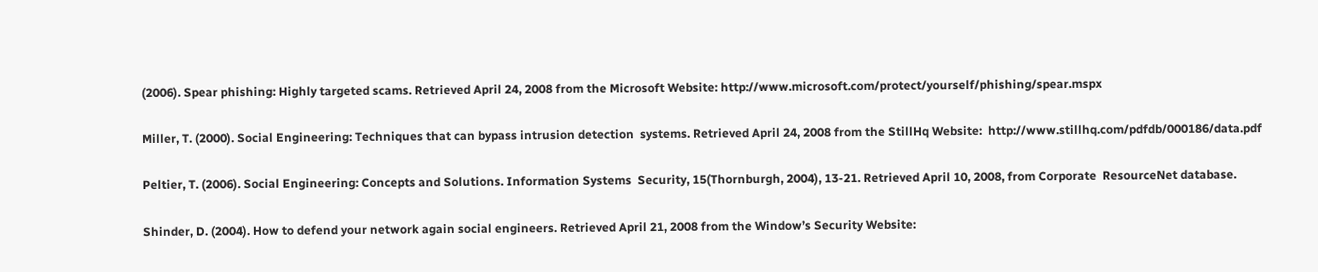(2006). Spear phishing: Highly targeted scams. Retrieved April 24, 2008 from the Microsoft Website: http://www.microsoft.com/protect/yourself/phishing/spear.mspx

Miller, T. (2000). Social Engineering: Techniques that can bypass intrusion detection  systems. Retrieved April 24, 2008 from the StillHq Website:  http://www.stillhq.com/pdfdb/000186/data.pdf

Peltier, T. (2006). Social Engineering: Concepts and Solutions. Information Systems  Security, 15(Thornburgh, 2004), 13-21. Retrieved April 10, 2008, from Corporate  ResourceNet database.

Shinder, D. (2004). How to defend your network again social engineers. Retrieved April 21, 2008 from the Window’s Security Website: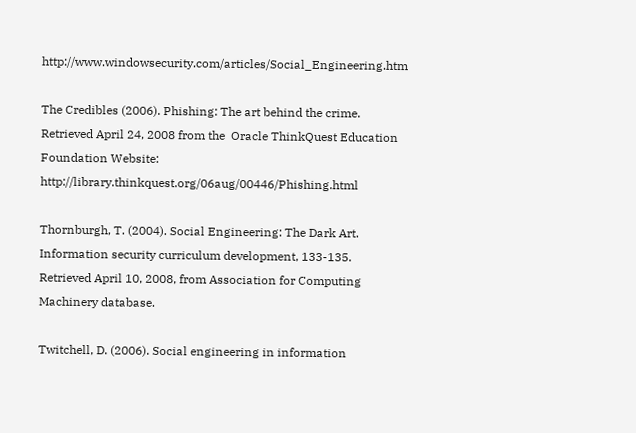http://www.windowsecurity.com/articles/Social_Engineering.htm

The Credibles (2006). Phishing: The art behind the crime. Retrieved April 24, 2008 from the  Oracle ThinkQuest Education Foundation Website: http://library.thinkquest.org/06aug/00446/Phishing.html

Thornburgh, T. (2004). Social Engineering: The Dark Art. Information security curriculum development, 133-135. Retrieved April 10, 2008, from Association for Computing  Machinery database.

Twitchell, D. (2006). Social engineering in information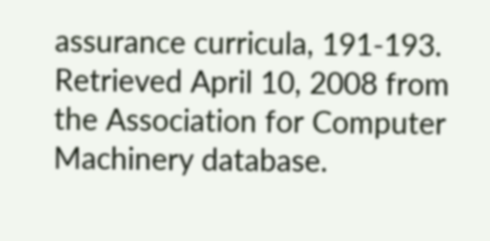assurance curricula, 191-193. Retrieved April 10, 2008 from the Association for Computer Machinery database.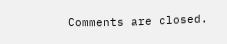Comments are closed.